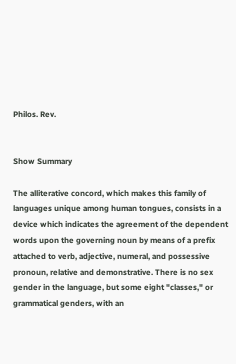Philos. Rev.


Show Summary

The alliterative concord, which makes this family of languages unique among human tongues, consists in a device which indicates the agreement of the dependent words upon the governing noun by means of a prefix attached to verb, adjective, numeral, and possessive pronoun, relative and demonstrative. There is no sex gender in the language, but some eight "classes," or grammatical genders, with an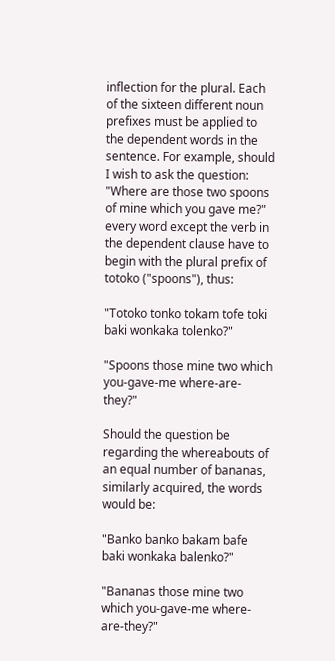inflection for the plural. Each of the sixteen different noun prefixes must be applied to the dependent words in the sentence. For example, should I wish to ask the question: "Where are those two spoons of mine which you gave me?" every word except the verb in the dependent clause have to begin with the plural prefix of totoko ("spoons"), thus:

"Totoko tonko tokam tofe toki baki wonkaka tolenko?"

"Spoons those mine two which you-gave-me where-are-they?"

Should the question be regarding the whereabouts of an equal number of bananas, similarly acquired, the words would be:

"Banko banko bakam bafe baki wonkaka balenko?"

"Bananas those mine two which you-gave-me where-are-they?"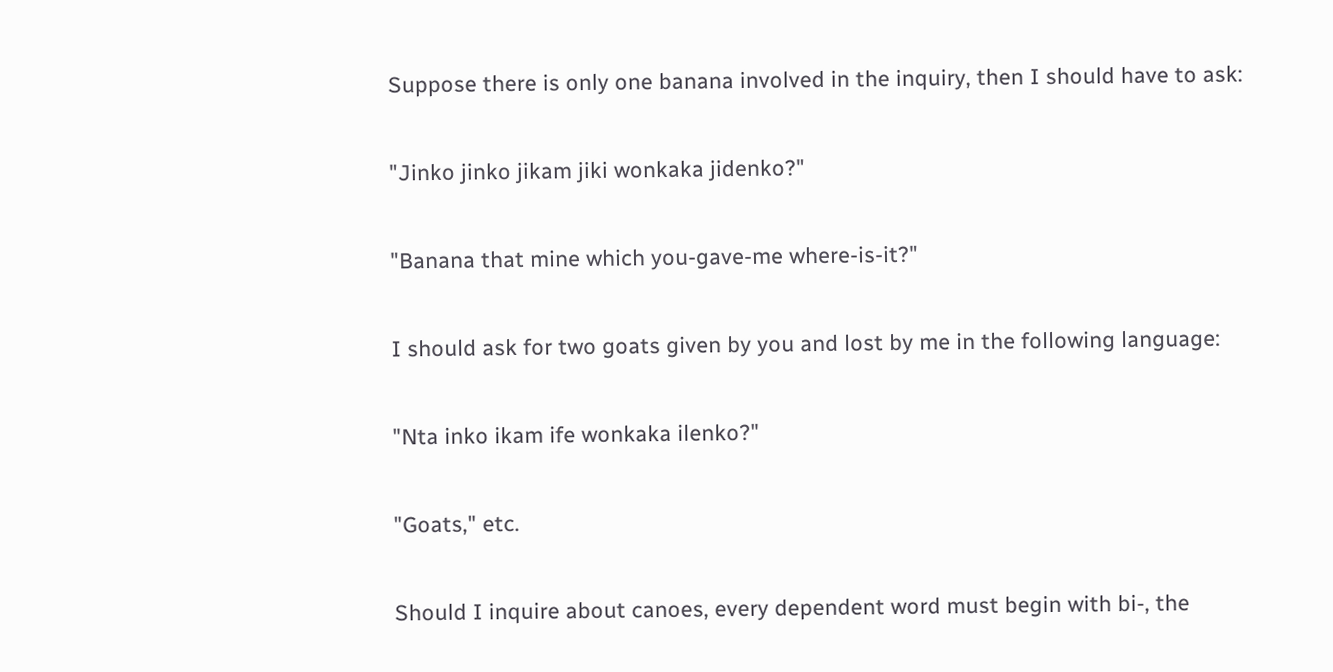Suppose there is only one banana involved in the inquiry, then I should have to ask:

"Jinko jinko jikam jiki wonkaka jidenko?"

"Banana that mine which you-gave-me where-is-it?"

I should ask for two goats given by you and lost by me in the following language:

"Nta inko ikam ife wonkaka ilenko?"

"Goats," etc.

Should I inquire about canoes, every dependent word must begin with bi-, the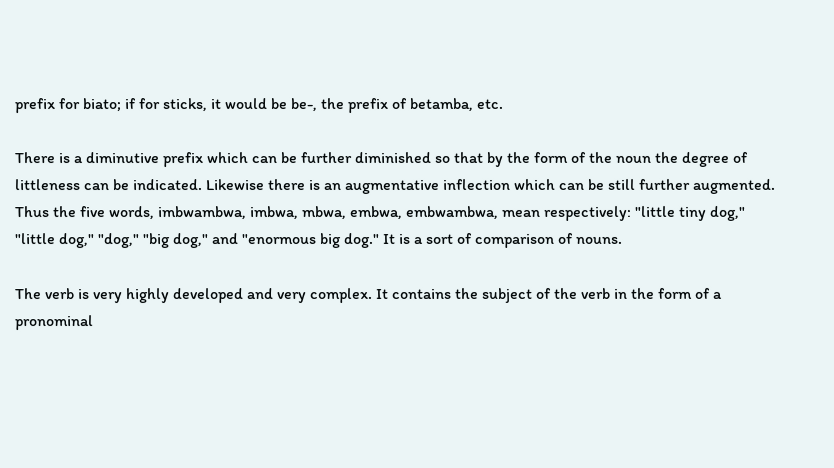prefix for biato; if for sticks, it would be be-, the prefix of betamba, etc.

There is a diminutive prefix which can be further diminished so that by the form of the noun the degree of littleness can be indicated. Likewise there is an augmentative inflection which can be still further augmented. Thus the five words, imbwambwa, imbwa, mbwa, embwa, embwambwa, mean respectively: "little tiny dog," "little dog," "dog," "big dog," and "enormous big dog." It is a sort of comparison of nouns.

The verb is very highly developed and very complex. It contains the subject of the verb in the form of a pronominal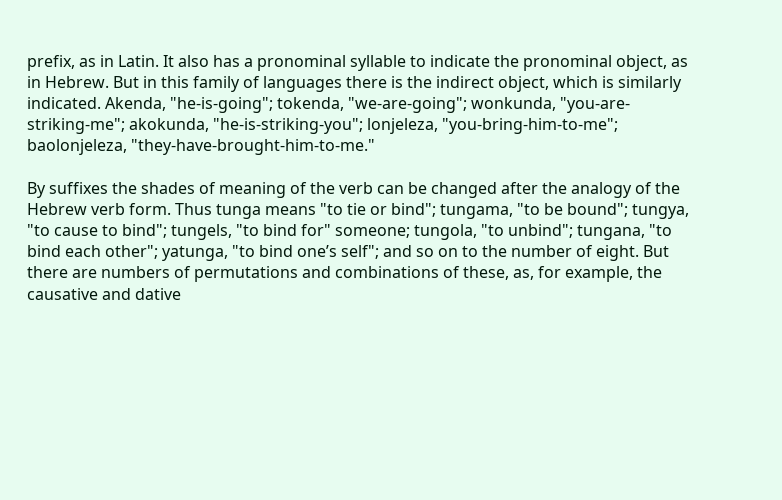prefix, as in Latin. It also has a pronominal syllable to indicate the pronominal object, as in Hebrew. But in this family of languages there is the indirect object, which is similarly indicated. Akenda, "he-is-going"; tokenda, "we-are-going"; wonkunda, "you-are-striking-me"; akokunda, "he-is-striking-you"; lonjeleza, "you-bring-him-to-me"; baolonjeleza, "they-have-brought-him-to-me."

By suffixes the shades of meaning of the verb can be changed after the analogy of the Hebrew verb form. Thus tunga means "to tie or bind"; tungama, "to be bound"; tungya, "to cause to bind"; tungels, "to bind for" someone; tungola, "to unbind"; tungana, "to bind each other"; yatunga, "to bind one’s self"; and so on to the number of eight. But there are numbers of permutations and combinations of these, as, for example, the causative and dative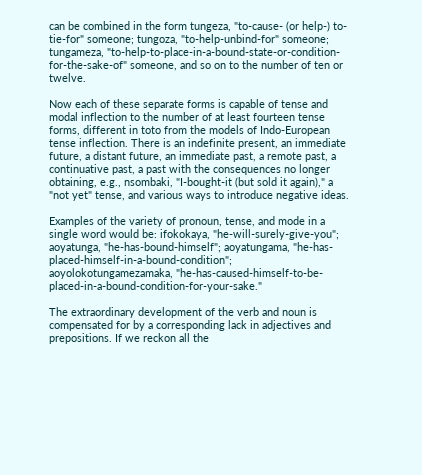can be combined in the form tungeza, "to-cause- (or help-) to-tie-for" someone; tungoza, "to-help-unbind-for" someone; tungameza, "to-help-to-place-in-a-bound-state-or-condition-for-the-sake-of" someone, and so on to the number of ten or twelve.

Now each of these separate forms is capable of tense and modal inflection to the number of at least fourteen tense forms, different in toto from the models of Indo-European tense inflection. There is an indefinite present, an immediate future, a distant future, an immediate past, a remote past, a continuative past, a past with the consequences no longer obtaining, e.g., nsombaki, "I-bought-it (but sold it again)," a "not yet" tense, and various ways to introduce negative ideas.

Examples of the variety of pronoun, tense, and mode in a single word would be: ifokokaya, "he-will-surely-give-you"; aoyatunga, "he-has-bound-himself"; aoyatungama, "he-has-placed-himself-in-a-bound-condition"; aoyolokotungamezamaka, "he-has-caused-himself-to-be-placed-in-a-bound-condition-for-your-sake."

The extraordinary development of the verb and noun is compensated for by a corresponding lack in adjectives and prepositions. If we reckon all the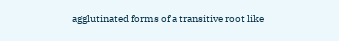agglutinated forms of a transitive root like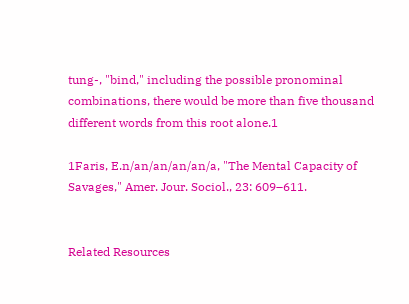tung-, "bind," including the possible pronominal combinations, there would be more than five thousand different words from this root alone.1

1Faris, E.n/an/an/an/an/a, "The Mental Capacity of Savages," Amer. Jour. Sociol., 23: 609–611.


Related Resources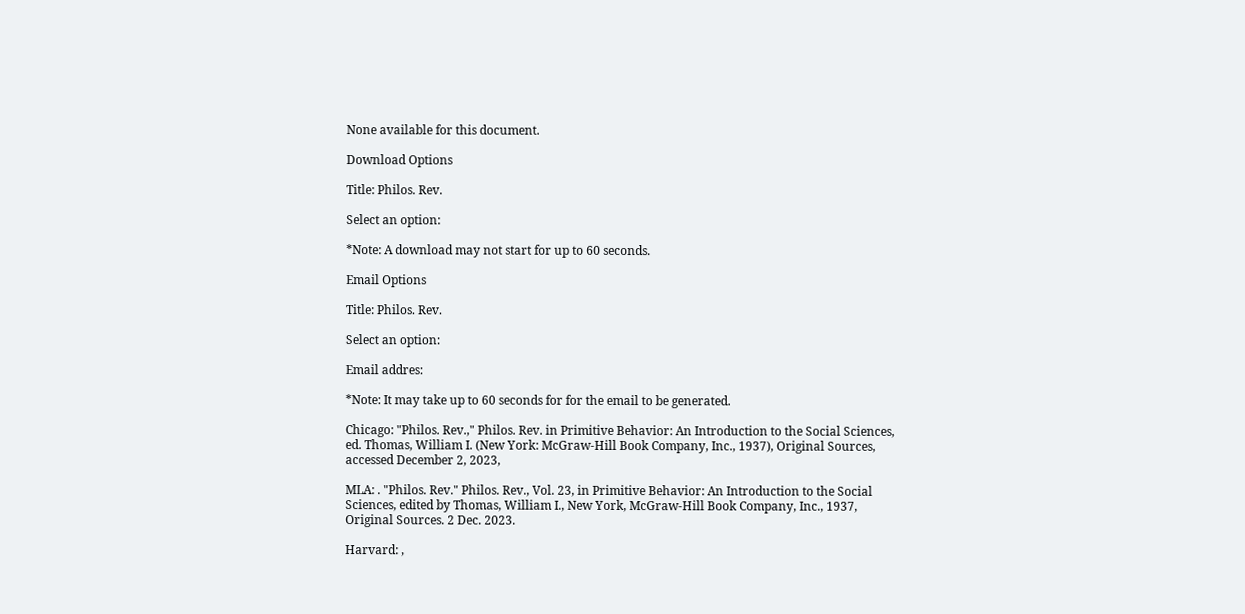None available for this document.

Download Options

Title: Philos. Rev.

Select an option:

*Note: A download may not start for up to 60 seconds.

Email Options

Title: Philos. Rev.

Select an option:

Email addres:

*Note: It may take up to 60 seconds for for the email to be generated.

Chicago: "Philos. Rev.," Philos. Rev. in Primitive Behavior: An Introduction to the Social Sciences, ed. Thomas, William I. (New York: McGraw-Hill Book Company, Inc., 1937), Original Sources, accessed December 2, 2023,

MLA: . "Philos. Rev." Philos. Rev., Vol. 23, in Primitive Behavior: An Introduction to the Social Sciences, edited by Thomas, William I., New York, McGraw-Hill Book Company, Inc., 1937, Original Sources. 2 Dec. 2023.

Harvard: ,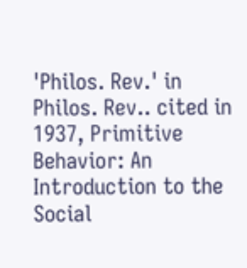'Philos. Rev.' in Philos. Rev.. cited in 1937, Primitive Behavior: An Introduction to the Social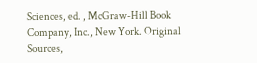Sciences, ed. , McGraw-Hill Book Company, Inc., New York. Original Sources,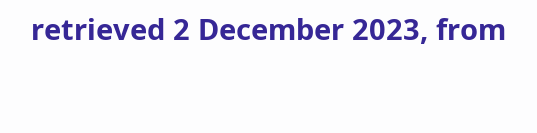retrieved 2 December 2023, from